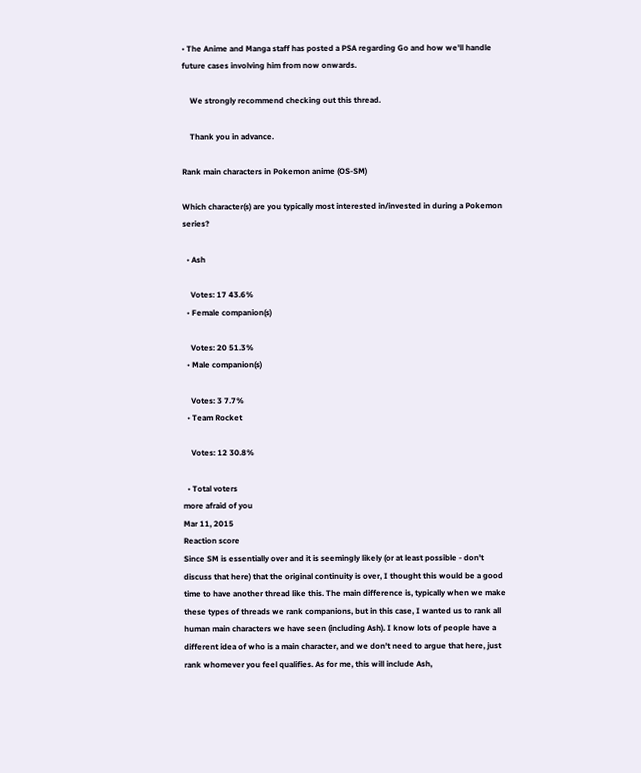• The Anime and Manga staff has posted a PSA regarding Go and how we'll handle future cases involving him from now onwards.

    We strongly recommend checking out this thread.

    Thank you in advance.

Rank main characters in Pokemon anime (OS-SM)

Which character(s) are you typically most interested in/invested in during a Pokemon series?

  • Ash

    Votes: 17 43.6%
  • Female companion(s)

    Votes: 20 51.3%
  • Male companion(s)

    Votes: 3 7.7%
  • Team Rocket

    Votes: 12 30.8%

  • Total voters
more afraid of you
Mar 11, 2015
Reaction score
Since SM is essentially over and it is seemingly likely (or at least possible - don't discuss that here) that the original continuity is over, I thought this would be a good time to have another thread like this. The main difference is, typically when we make these types of threads we rank companions, but in this case, I wanted us to rank all human main characters we have seen (including Ash). I know lots of people have a different idea of who is a main character, and we don't need to argue that here, just rank whomever you feel qualifies. As for me, this will include Ash,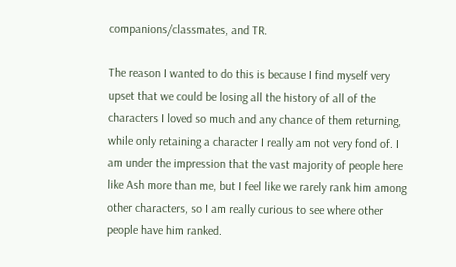companions/classmates, and TR.

The reason I wanted to do this is because I find myself very upset that we could be losing all the history of all of the characters I loved so much and any chance of them returning, while only retaining a character I really am not very fond of. I am under the impression that the vast majority of people here like Ash more than me, but I feel like we rarely rank him among other characters, so I am really curious to see where other people have him ranked.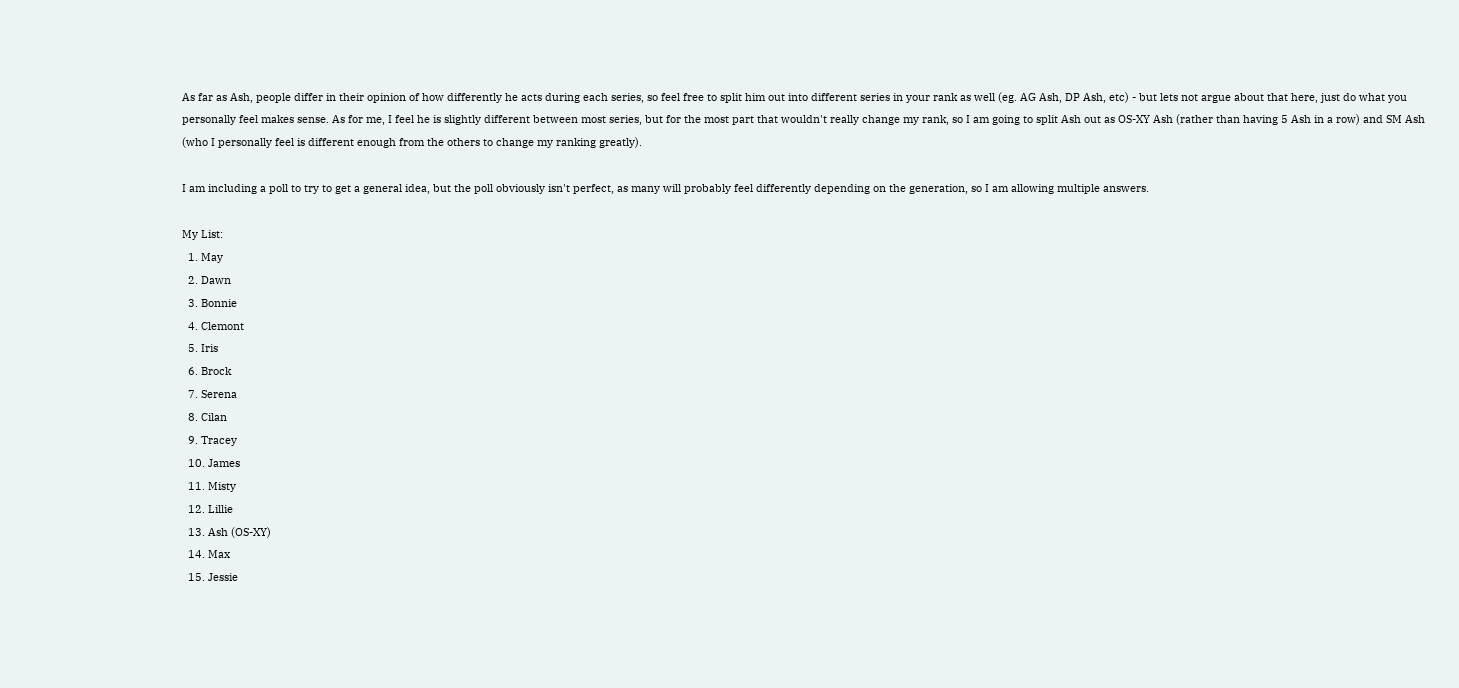As far as Ash, people differ in their opinion of how differently he acts during each series, so feel free to split him out into different series in your rank as well (eg. AG Ash, DP Ash, etc) - but lets not argue about that here, just do what you personally feel makes sense. As for me, I feel he is slightly different between most series, but for the most part that wouldn't really change my rank, so I am going to split Ash out as OS-XY Ash (rather than having 5 Ash in a row) and SM Ash (who I personally feel is different enough from the others to change my ranking greatly).

I am including a poll to try to get a general idea, but the poll obviously isn't perfect, as many will probably feel differently depending on the generation, so I am allowing multiple answers.

My List:
  1. May
  2. Dawn
  3. Bonnie
  4. Clemont
  5. Iris
  6. Brock
  7. Serena
  8. Cilan
  9. Tracey
  10. James
  11. Misty
  12. Lillie
  13. Ash (OS-XY)
  14. Max
  15. Jessie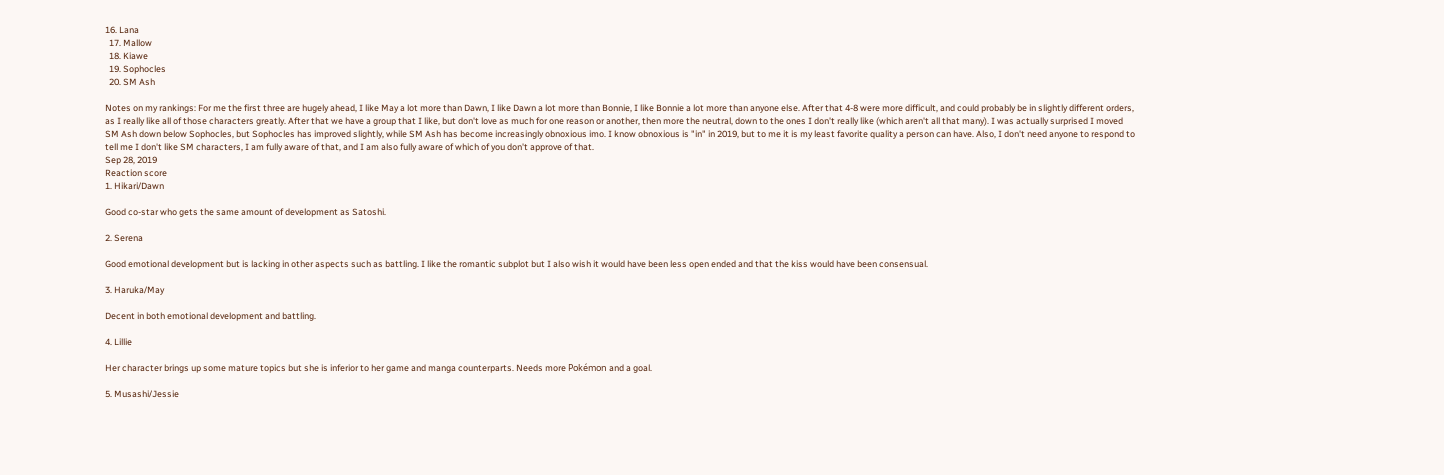16. Lana
  17. Mallow
  18. Kiawe
  19. Sophocles
  20. SM Ash

Notes on my rankings: For me the first three are hugely ahead, I like May a lot more than Dawn, I like Dawn a lot more than Bonnie, I like Bonnie a lot more than anyone else. After that 4-8 were more difficult, and could probably be in slightly different orders, as I really like all of those characters greatly. After that we have a group that I like, but don't love as much for one reason or another, then more the neutral, down to the ones I don't really like (which aren't all that many). I was actually surprised I moved SM Ash down below Sophocles, but Sophocles has improved slightly, while SM Ash has become increasingly obnoxious imo. I know obnoxious is "in" in 2019, but to me it is my least favorite quality a person can have. Also, I don't need anyone to respond to tell me I don't like SM characters, I am fully aware of that, and I am also fully aware of which of you don't approve of that.
Sep 28, 2019
Reaction score
1. Hikari/Dawn

Good co-star who gets the same amount of development as Satoshi.

2. Serena

Good emotional development but is lacking in other aspects such as battling. I like the romantic subplot but I also wish it would have been less open ended and that the kiss would have been consensual.

3. Haruka/May

Decent in both emotional development and battling.

4. Lillie

Her character brings up some mature topics but she is inferior to her game and manga counterparts. Needs more Pokémon and a goal.

5. Musashi/Jessie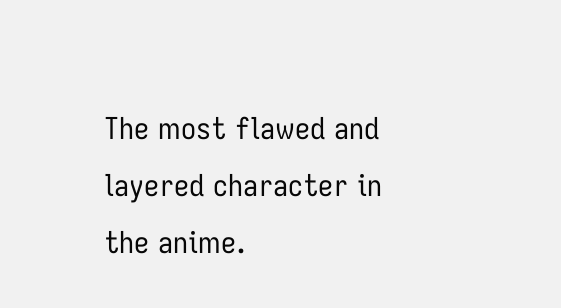The most flawed and layered character in the anime.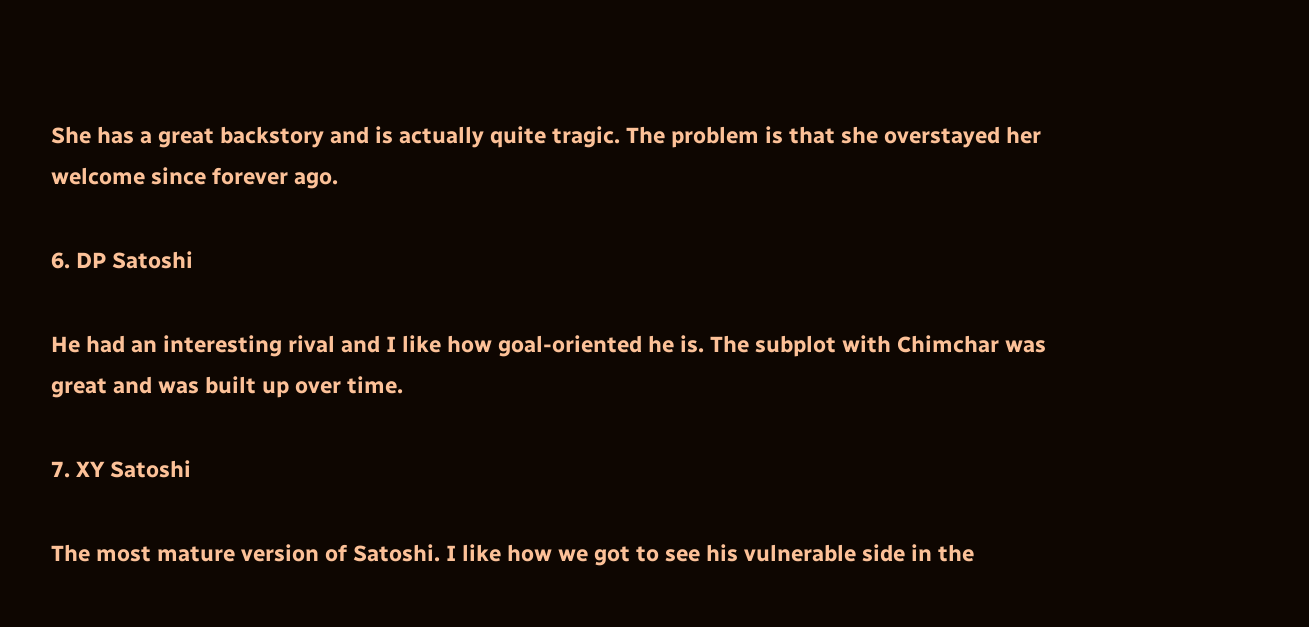She has a great backstory and is actually quite tragic. The problem is that she overstayed her welcome since forever ago.

6. DP Satoshi

He had an interesting rival and I like how goal-oriented he is. The subplot with Chimchar was great and was built up over time.

7. XY Satoshi

The most mature version of Satoshi. I like how we got to see his vulnerable side in the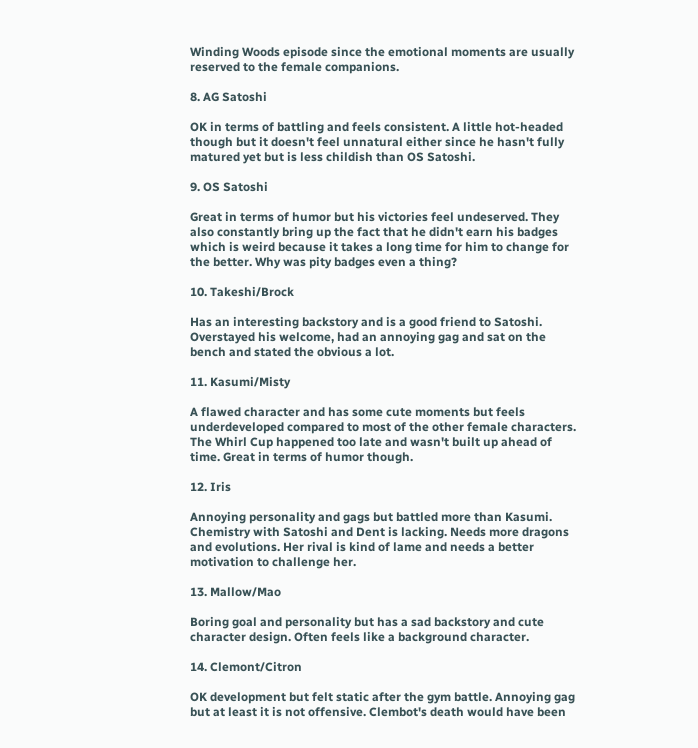Winding Woods episode since the emotional moments are usually reserved to the female companions.

8. AG Satoshi

OK in terms of battling and feels consistent. A little hot-headed though but it doesn't feel unnatural either since he hasn't fully matured yet but is less childish than OS Satoshi.

9. OS Satoshi

Great in terms of humor but his victories feel undeserved. They also constantly bring up the fact that he didn't earn his badges which is weird because it takes a long time for him to change for the better. Why was pity badges even a thing?

10. Takeshi/Brock

Has an interesting backstory and is a good friend to Satoshi. Overstayed his welcome, had an annoying gag and sat on the bench and stated the obvious a lot.

11. Kasumi/Misty

A flawed character and has some cute moments but feels underdeveloped compared to most of the other female characters. The Whirl Cup happened too late and wasn't built up ahead of time. Great in terms of humor though.

12. Iris

Annoying personality and gags but battled more than Kasumi. Chemistry with Satoshi and Dent is lacking. Needs more dragons and evolutions. Her rival is kind of lame and needs a better motivation to challenge her.

13. Mallow/Mao

Boring goal and personality but has a sad backstory and cute character design. Often feels like a background character.

14. Clemont/Citron

OK development but felt static after the gym battle. Annoying gag but at least it is not offensive. Clembot's death would have been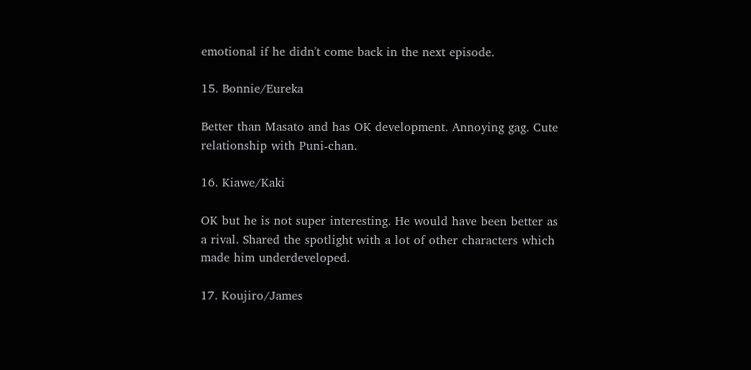emotional if he didn't come back in the next episode.

15. Bonnie/Eureka

Better than Masato and has OK development. Annoying gag. Cute relationship with Puni-chan.

16. Kiawe/Kaki

OK but he is not super interesting. He would have been better as a rival. Shared the spotlight with a lot of other characters which made him underdeveloped.

17. Koujiro/James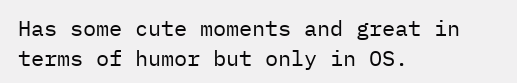Has some cute moments and great in terms of humor but only in OS.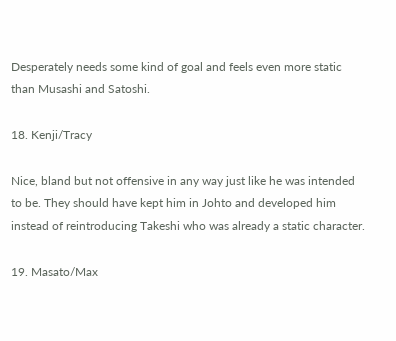Desperately needs some kind of goal and feels even more static than Musashi and Satoshi.

18. Kenji/Tracy

Nice, bland but not offensive in any way just like he was intended to be. They should have kept him in Johto and developed him instead of reintroducing Takeshi who was already a static character.

19. Masato/Max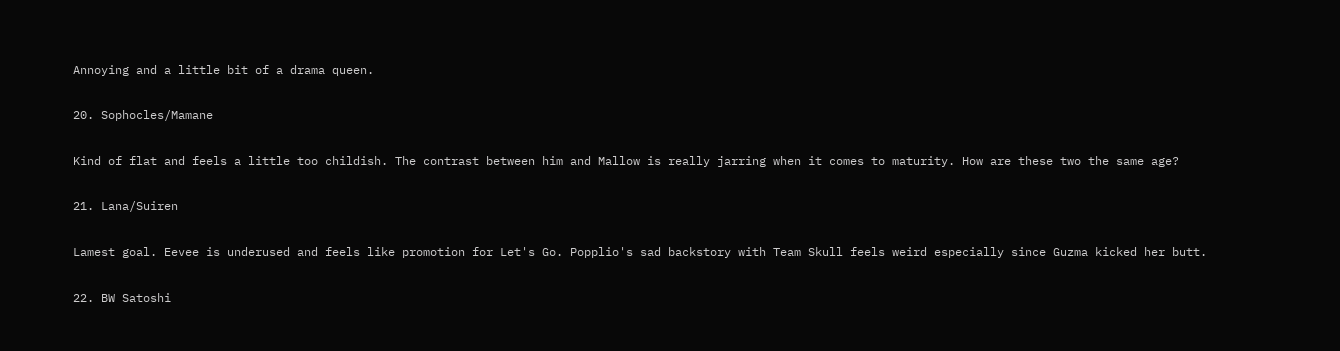Annoying and a little bit of a drama queen.

20. Sophocles/Mamane

Kind of flat and feels a little too childish. The contrast between him and Mallow is really jarring when it comes to maturity. How are these two the same age?

21. Lana/Suiren

Lamest goal. Eevee is underused and feels like promotion for Let's Go. Popplio's sad backstory with Team Skull feels weird especially since Guzma kicked her butt.

22. BW Satoshi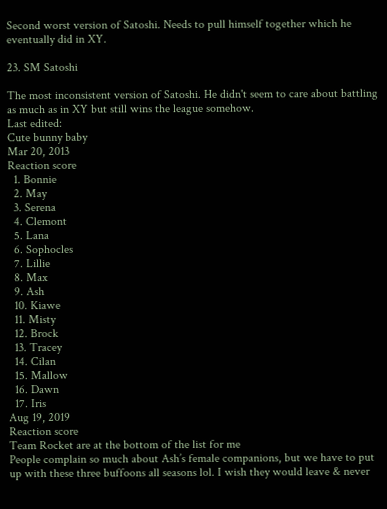Second worst version of Satoshi. Needs to pull himself together which he eventually did in XY.

23. SM Satoshi

The most inconsistent version of Satoshi. He didn't seem to care about battling as much as in XY but still wins the league somehow.
Last edited:
Cute bunny baby
Mar 20, 2013
Reaction score
  1. Bonnie
  2. May
  3. Serena
  4. Clemont
  5. Lana
  6. Sophocles
  7. Lillie
  8. Max
  9. Ash
  10. Kiawe
  11. Misty
  12. Brock
  13. Tracey
  14. Cilan
  15. Mallow
  16. Dawn
  17. Iris
Aug 19, 2019
Reaction score
Team Rocket are at the bottom of the list for me
People complain so much about Ash’s female companions, but we have to put up with these three buffoons all seasons lol. I wish they would leave & never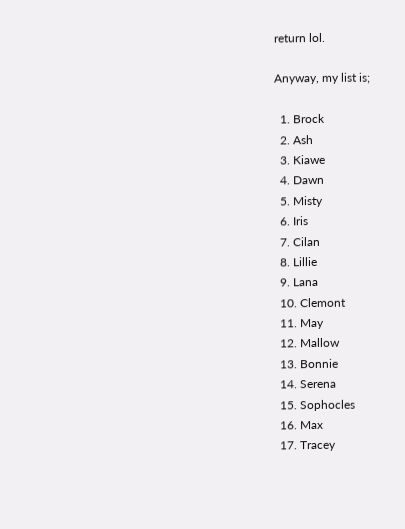return lol.

Anyway, my list is;

  1. Brock
  2. Ash
  3. Kiawe
  4. Dawn
  5. Misty
  6. Iris
  7. Cilan
  8. Lillie
  9. Lana
  10. Clemont
  11. May
  12. Mallow
  13. Bonnie
  14. Serena
  15. Sophocles
  16. Max
  17. Tracey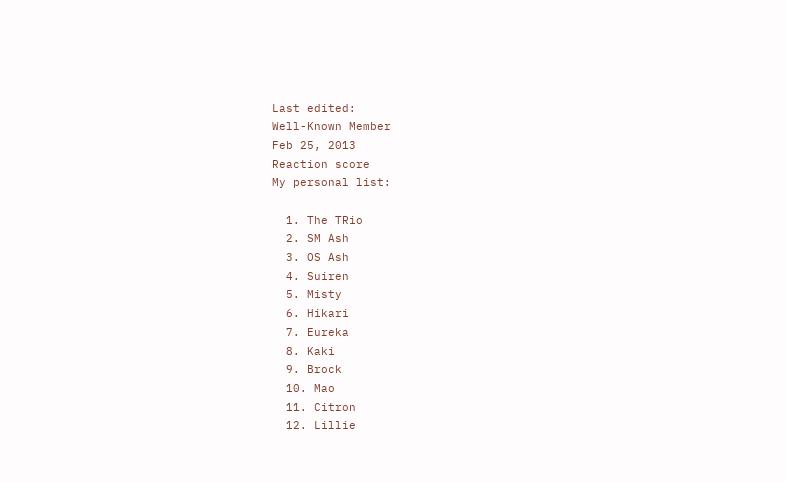Last edited:
Well-Known Member
Feb 25, 2013
Reaction score
My personal list:

  1. The TRio
  2. SM Ash
  3. OS Ash
  4. Suiren
  5. Misty
  6. Hikari
  7. Eureka
  8. Kaki
  9. Brock
  10. Mao
  11. Citron
  12. Lillie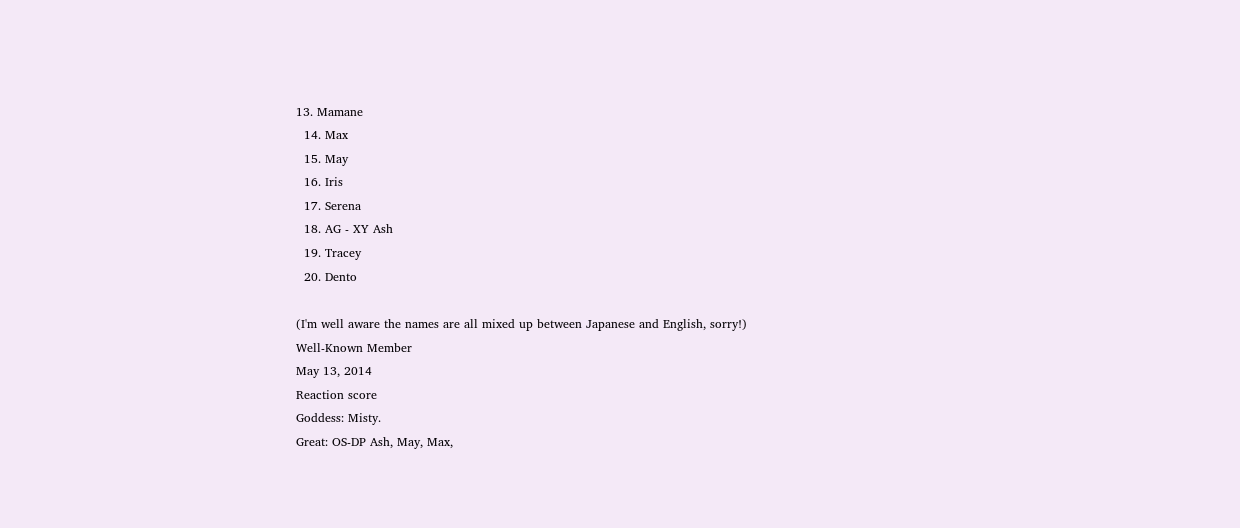13. Mamane
  14. Max
  15. May
  16. Iris
  17. Serena
  18. AG - XY Ash
  19. Tracey
  20. Dento

(I'm well aware the names are all mixed up between Japanese and English, sorry!)
Well-Known Member
May 13, 2014
Reaction score
Goddess: Misty.
Great: OS-DP Ash, May, Max,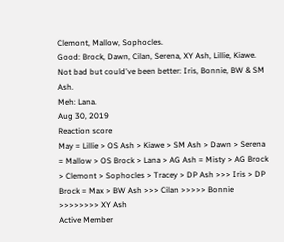Clemont, Mallow, Sophocles.
Good: Brock, Dawn, Cilan, Serena, XY Ash, Lillie, Kiawe.
Not bad but could've been better: Iris, Bonnie, BW & SM Ash.
Meh: Lana.
Aug 30, 2019
Reaction score
May = Lillie > OS Ash > Kiawe > SM Ash > Dawn > Serena = Mallow > OS Brock > Lana > AG Ash = Misty > AG Brock > Clemont > Sophocles > Tracey > DP Ash >>> Iris > DP Brock = Max > BW Ash >>> Cilan >>>>> Bonnie >>>>>>>> XY Ash
Active Member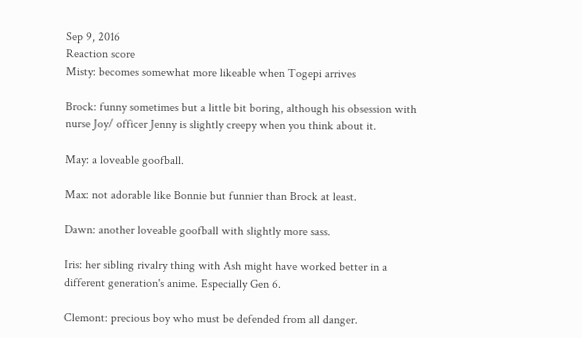Sep 9, 2016
Reaction score
Misty: becomes somewhat more likeable when Togepi arrives

Brock: funny sometimes but a little bit boring, although his obsession with nurse Joy/ officer Jenny is slightly creepy when you think about it.

May: a loveable goofball.

Max: not adorable like Bonnie but funnier than Brock at least.

Dawn: another loveable goofball with slightly more sass.

Iris: her sibling rivalry thing with Ash might have worked better in a different generation's anime. Especially Gen 6.

Clemont: precious boy who must be defended from all danger.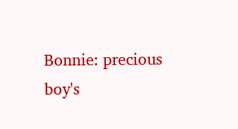Bonnie: precious boy's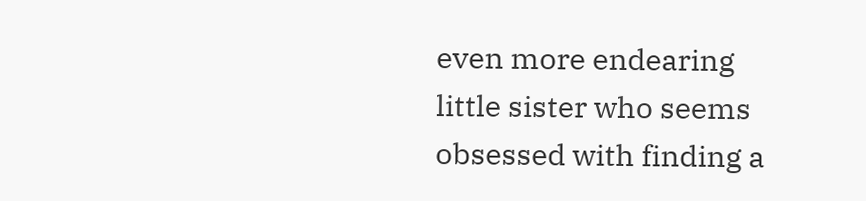even more endearing little sister who seems obsessed with finding a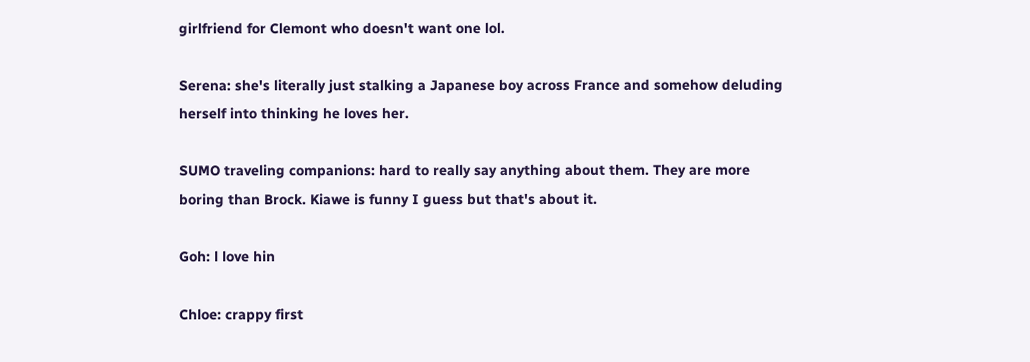girlfriend for Clemont who doesn't want one lol.

Serena: she's literally just stalking a Japanese boy across France and somehow deluding herself into thinking he loves her.

SUMO traveling companions: hard to really say anything about them. They are more boring than Brock. Kiawe is funny I guess but that's about it.

Goh: l love hin

Chloe: crappy first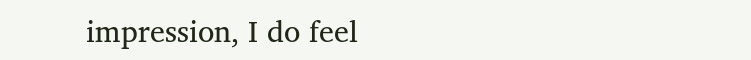impression, I do feel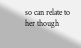so can relate to her though